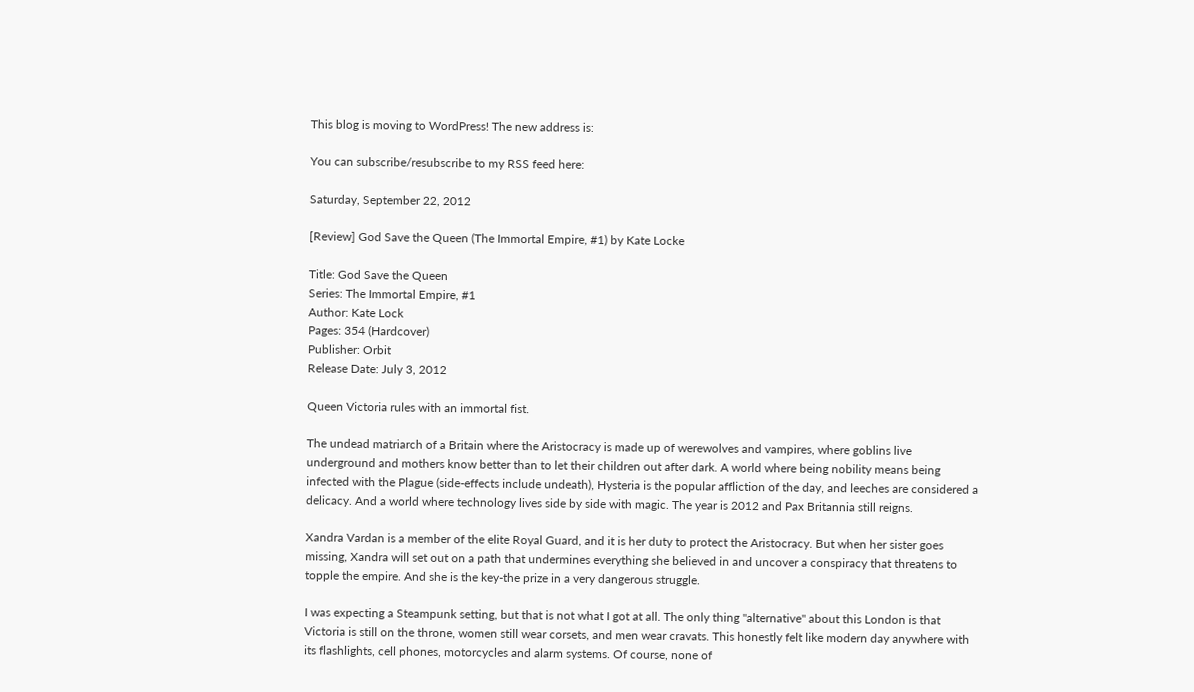This blog is moving to WordPress! The new address is:

You can subscribe/resubscribe to my RSS feed here:

Saturday, September 22, 2012

[Review] God Save the Queen (The Immortal Empire, #1) by Kate Locke

Title: God Save the Queen
Series: The Immortal Empire, #1
Author: Kate Lock
Pages: 354 (Hardcover)
Publisher: Orbit
Release Date: July 3, 2012

Queen Victoria rules with an immortal fist.

The undead matriarch of a Britain where the Aristocracy is made up of werewolves and vampires, where goblins live underground and mothers know better than to let their children out after dark. A world where being nobility means being infected with the Plague (side-effects include undeath), Hysteria is the popular affliction of the day, and leeches are considered a delicacy. And a world where technology lives side by side with magic. The year is 2012 and Pax Britannia still reigns.

Xandra Vardan is a member of the elite Royal Guard, and it is her duty to protect the Aristocracy. But when her sister goes missing, Xandra will set out on a path that undermines everything she believed in and uncover a conspiracy that threatens to topple the empire. And she is the key-the prize in a very dangerous struggle.

I was expecting a Steampunk setting, but that is not what I got at all. The only thing "alternative" about this London is that Victoria is still on the throne, women still wear corsets, and men wear cravats. This honestly felt like modern day anywhere with its flashlights, cell phones, motorcycles and alarm systems. Of course, none of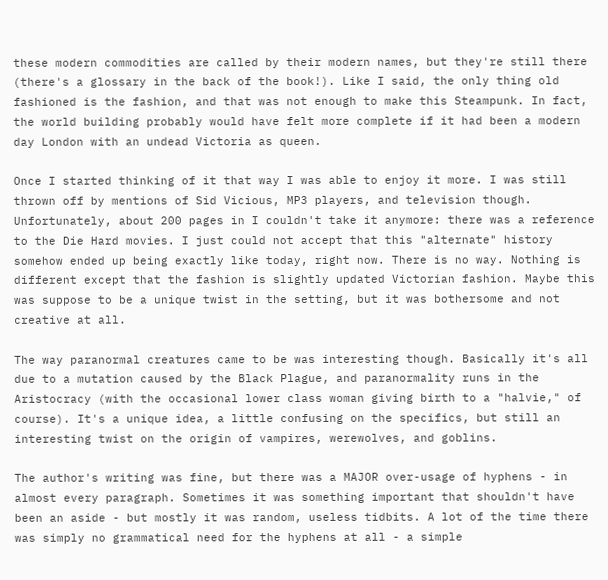these modern commodities are called by their modern names, but they're still there (there's a glossary in the back of the book!). Like I said, the only thing old fashioned is the fashion, and that was not enough to make this Steampunk. In fact, the world building probably would have felt more complete if it had been a modern day London with an undead Victoria as queen.

Once I started thinking of it that way I was able to enjoy it more. I was still thrown off by mentions of Sid Vicious, MP3 players, and television though. Unfortunately, about 200 pages in I couldn't take it anymore: there was a reference to the Die Hard movies. I just could not accept that this "alternate" history somehow ended up being exactly like today, right now. There is no way. Nothing is different except that the fashion is slightly updated Victorian fashion. Maybe this was suppose to be a unique twist in the setting, but it was bothersome and not creative at all.

The way paranormal creatures came to be was interesting though. Basically it's all due to a mutation caused by the Black Plague, and paranormality runs in the Aristocracy (with the occasional lower class woman giving birth to a "halvie," of course). It's a unique idea, a little confusing on the specifics, but still an interesting twist on the origin of vampires, werewolves, and goblins.

The author's writing was fine, but there was a MAJOR over-usage of hyphens - in almost every paragraph. Sometimes it was something important that shouldn't have been an aside - but mostly it was random, useless tidbits. A lot of the time there was simply no grammatical need for the hyphens at all - a simple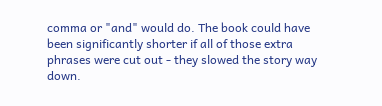comma or "and" would do. The book could have been significantly shorter if all of those extra phrases were cut out - they slowed the story way down.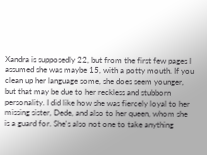Xandra is supposedly 22, but from the first few pages I assumed she was maybe 15, with a potty mouth. If you clean up her language some, she does seem younger, but that may be due to her reckless and stubborn personality. I did like how she was fiercely loyal to her missing sister, Dede, and also to her queen, whom she is a guard for. She's also not one to take anything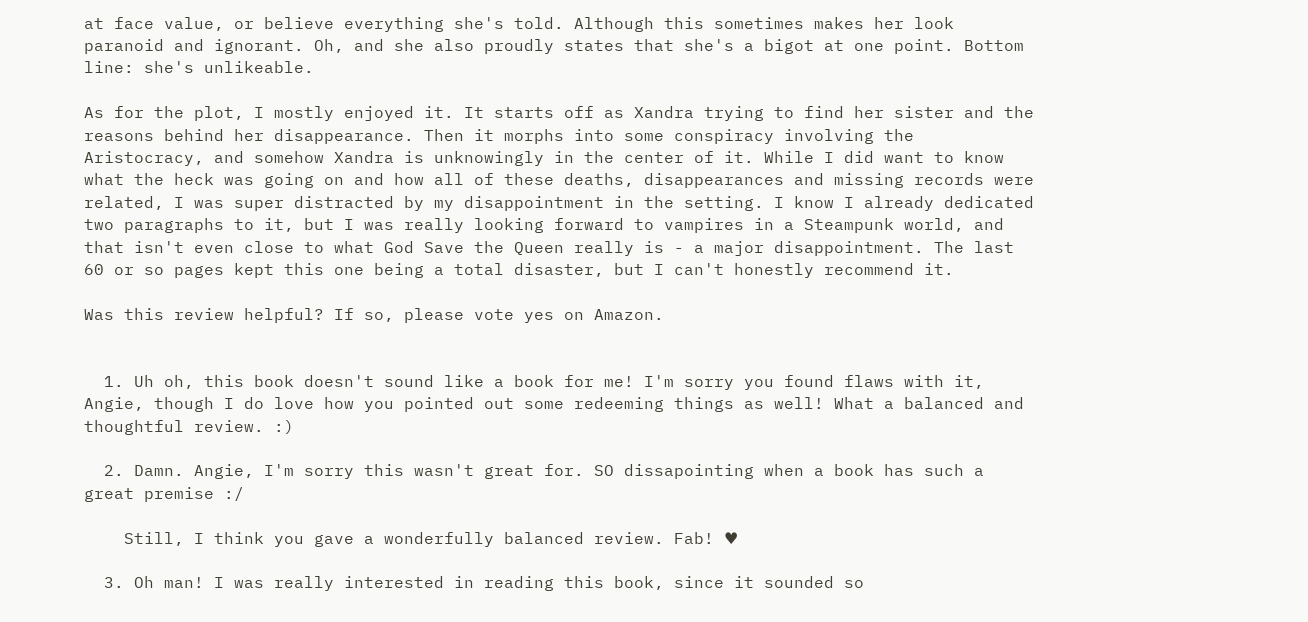at face value, or believe everything she's told. Although this sometimes makes her look paranoid and ignorant. Oh, and she also proudly states that she's a bigot at one point. Bottom line: she's unlikeable.

As for the plot, I mostly enjoyed it. It starts off as Xandra trying to find her sister and the reasons behind her disappearance. Then it morphs into some conspiracy involving the Aristocracy, and somehow Xandra is unknowingly in the center of it. While I did want to know what the heck was going on and how all of these deaths, disappearances and missing records were related, I was super distracted by my disappointment in the setting. I know I already dedicated two paragraphs to it, but I was really looking forward to vampires in a Steampunk world, and that isn't even close to what God Save the Queen really is - a major disappointment. The last 60 or so pages kept this one being a total disaster, but I can't honestly recommend it.

Was this review helpful? If so, please vote yes on Amazon.


  1. Uh oh, this book doesn't sound like a book for me! I'm sorry you found flaws with it, Angie, though I do love how you pointed out some redeeming things as well! What a balanced and thoughtful review. :)

  2. Damn. Angie, I'm sorry this wasn't great for. SO dissapointing when a book has such a great premise :/

    Still, I think you gave a wonderfully balanced review. Fab! ♥

  3. Oh man! I was really interested in reading this book, since it sounded so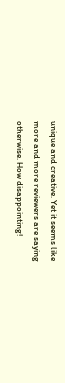unique and creative. Yet it seems like more and more reviewers are saying otherwise. How disappointing!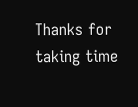Thanks for taking time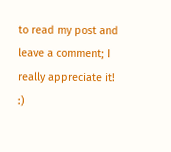to read my post and leave a comment; I really appreciate it! :)